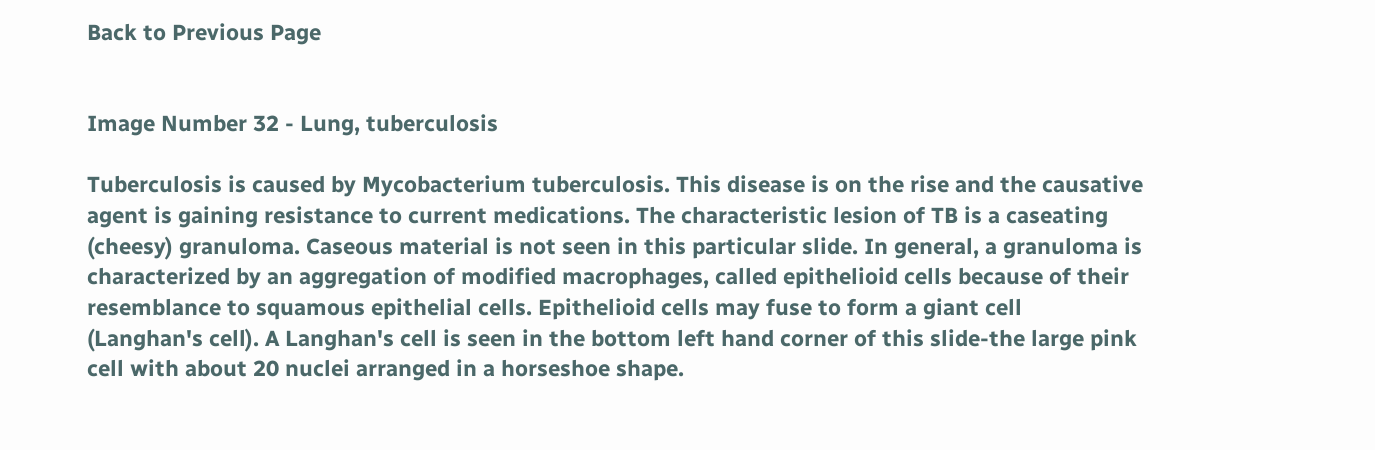Back to Previous Page


Image Number 32 - Lung, tuberculosis

Tuberculosis is caused by Mycobacterium tuberculosis. This disease is on the rise and the causative agent is gaining resistance to current medications. The characteristic lesion of TB is a caseating (cheesy) granuloma. Caseous material is not seen in this particular slide. In general, a granuloma is characterized by an aggregation of modified macrophages, called epithelioid cells because of their resemblance to squamous epithelial cells. Epithelioid cells may fuse to form a giant cell (Langhan's cell). A Langhan's cell is seen in the bottom left hand corner of this slide-the large pink cell with about 20 nuclei arranged in a horseshoe shape.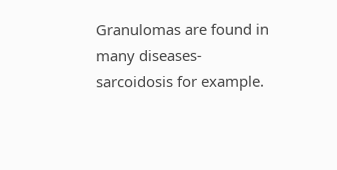Granulomas are found in many diseases-sarcoidosis for example.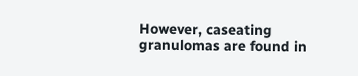However, caseating granulomas are found in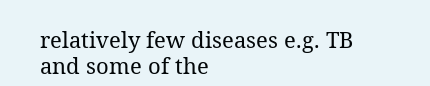relatively few diseases e.g. TB and some of the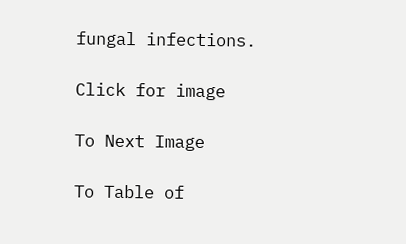fungal infections.

Click for image

To Next Image

To Table of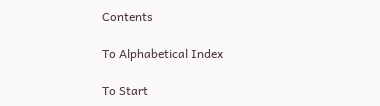Contents

To Alphabetical Index

To Start